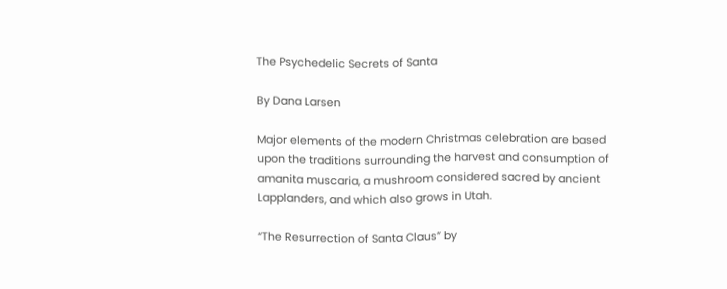The Psychedelic Secrets of Santa

By Dana Larsen

Major elements of the modern Christmas celebration are based upon the traditions surrounding the harvest and consumption of amanita muscaria, a mushroom considered sacred by ancient Lapplanders, and which also grows in Utah.

“The Resurrection of Santa Claus” by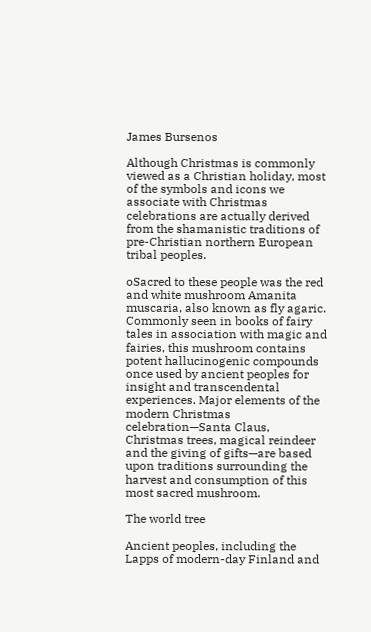James Bursenos

Although Christmas is commonly viewed as a Christian holiday, most of the symbols and icons we associate with Christmas celebrations are actually derived from the shamanistic traditions of pre-Christian northern European tribal peoples.

oSacred to these people was the red and white mushroom Amanita muscaria, also known as fly agaric. Commonly seen in books of fairy tales in association with magic and fairies, this mushroom contains potent hallucinogenic compounds once used by ancient peoples for insight and transcendental experiences. Major elements of the modern Christmas celebration—Santa Claus, Christmas trees, magical reindeer and the giving of gifts—are based upon traditions surrounding the harvest and consumption of this most sacred mushroom.

The world tree

Ancient peoples, including the Lapps of modern-day Finland and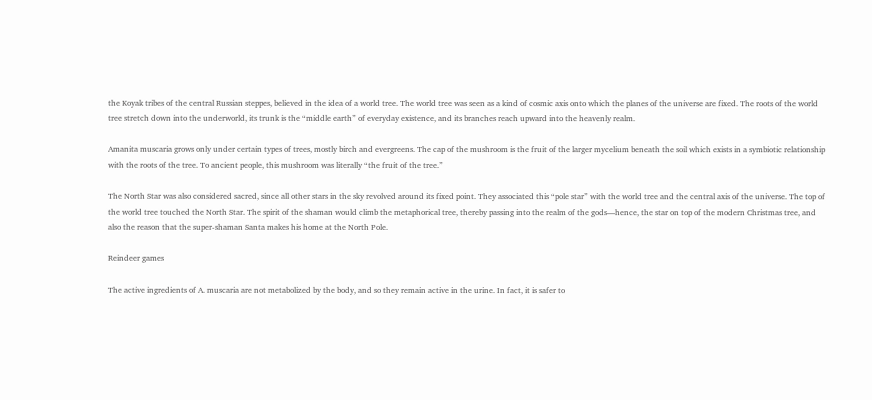the Koyak tribes of the central Russian steppes, believed in the idea of a world tree. The world tree was seen as a kind of cosmic axis onto which the planes of the universe are fixed. The roots of the world tree stretch down into the underworld, its trunk is the “middle earth” of everyday existence, and its branches reach upward into the heavenly realm.

Amanita muscaria grows only under certain types of trees, mostly birch and evergreens. The cap of the mushroom is the fruit of the larger mycelium beneath the soil which exists in a symbiotic relationship with the roots of the tree. To ancient people, this mushroom was literally “the fruit of the tree.”

The North Star was also considered sacred, since all other stars in the sky revolved around its fixed point. They associated this “pole star” with the world tree and the central axis of the universe. The top of the world tree touched the North Star. The spirit of the shaman would climb the metaphorical tree, thereby passing into the realm of the gods—hence, the star on top of the modern Christmas tree, and also the reason that the super-shaman Santa makes his home at the North Pole.

Reindeer games

The active ingredients of A. muscaria are not metabolized by the body, and so they remain active in the urine. In fact, it is safer to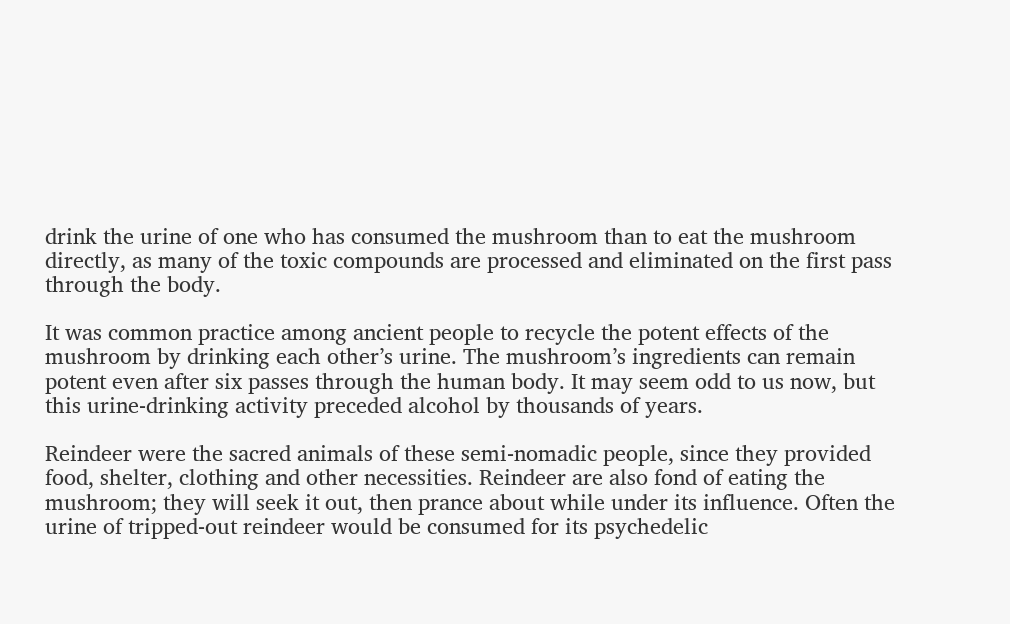drink the urine of one who has consumed the mushroom than to eat the mushroom directly, as many of the toxic compounds are processed and eliminated on the first pass through the body.

It was common practice among ancient people to recycle the potent effects of the mushroom by drinking each other’s urine. The mushroom’s ingredients can remain potent even after six passes through the human body. It may seem odd to us now, but this urine-drinking activity preceded alcohol by thousands of years.

Reindeer were the sacred animals of these semi-nomadic people, since they provided food, shelter, clothing and other necessities. Reindeer are also fond of eating the mushroom; they will seek it out, then prance about while under its influence. Often the urine of tripped-out reindeer would be consumed for its psychedelic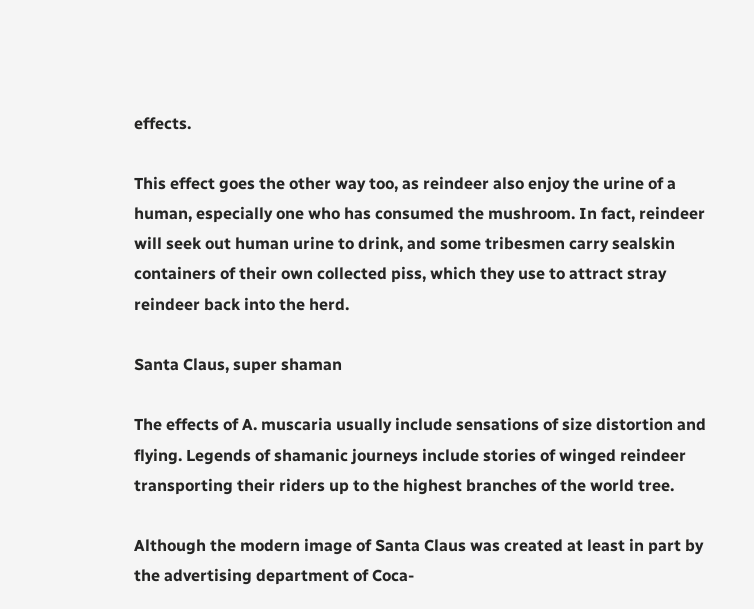effects.

This effect goes the other way too, as reindeer also enjoy the urine of a human, especially one who has consumed the mushroom. In fact, reindeer will seek out human urine to drink, and some tribesmen carry sealskin containers of their own collected piss, which they use to attract stray reindeer back into the herd.

Santa Claus, super shaman

The effects of A. muscaria usually include sensations of size distortion and flying. Legends of shamanic journeys include stories of winged reindeer transporting their riders up to the highest branches of the world tree.

Although the modern image of Santa Claus was created at least in part by the advertising department of Coca-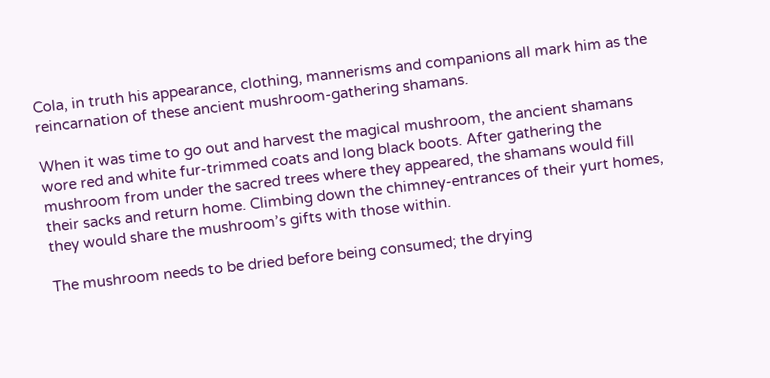Cola, in truth his appearance, clothing, mannerisms and companions all mark him as the reincarnation of these ancient mushroom-gathering shamans.

When it was time to go out and harvest the magical mushroom, the ancient shamans wore red and white fur-trimmed coats and long black boots. After gathering the mushroom from under the sacred trees where they appeared, the shamans would fill their sacks and return home. Climbing down the chimney-entrances of their yurt homes, they would share the mushroom’s gifts with those within.

The mushroom needs to be dried before being consumed; the drying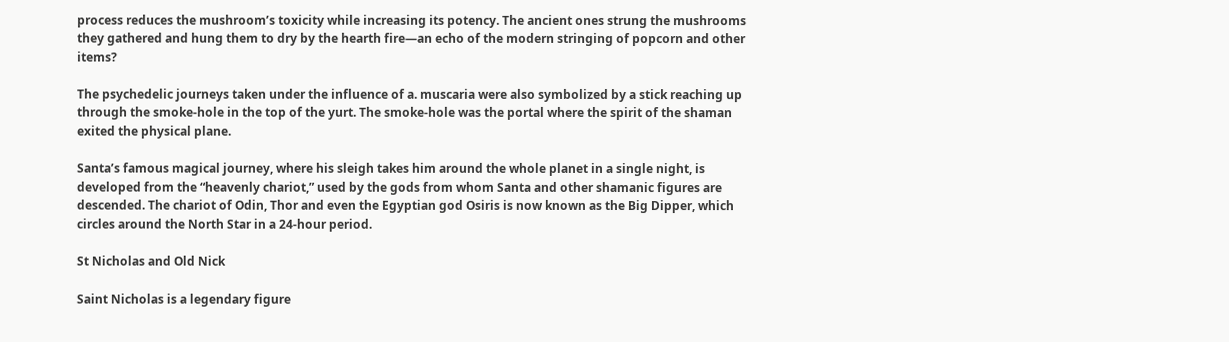process reduces the mushroom’s toxicity while increasing its potency. The ancient ones strung the mushrooms they gathered and hung them to dry by the hearth fire—an echo of the modern stringing of popcorn and other items?

The psychedelic journeys taken under the influence of a. muscaria were also symbolized by a stick reaching up through the smoke-hole in the top of the yurt. The smoke-hole was the portal where the spirit of the shaman exited the physical plane.

Santa’s famous magical journey, where his sleigh takes him around the whole planet in a single night, is developed from the “heavenly chariot,” used by the gods from whom Santa and other shamanic figures are descended. The chariot of Odin, Thor and even the Egyptian god Osiris is now known as the Big Dipper, which circles around the North Star in a 24-hour period.

St Nicholas and Old Nick

Saint Nicholas is a legendary figure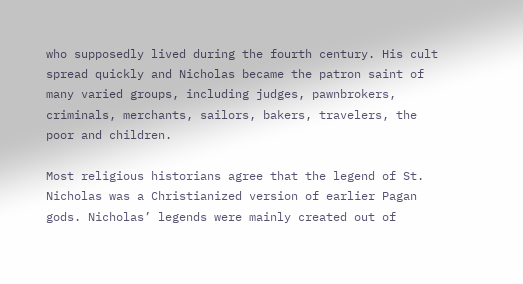who supposedly lived during the fourth century. His cult spread quickly and Nicholas became the patron saint of many varied groups, including judges, pawnbrokers, criminals, merchants, sailors, bakers, travelers, the poor and children.

Most religious historians agree that the legend of St. Nicholas was a Christianized version of earlier Pagan gods. Nicholas’ legends were mainly created out of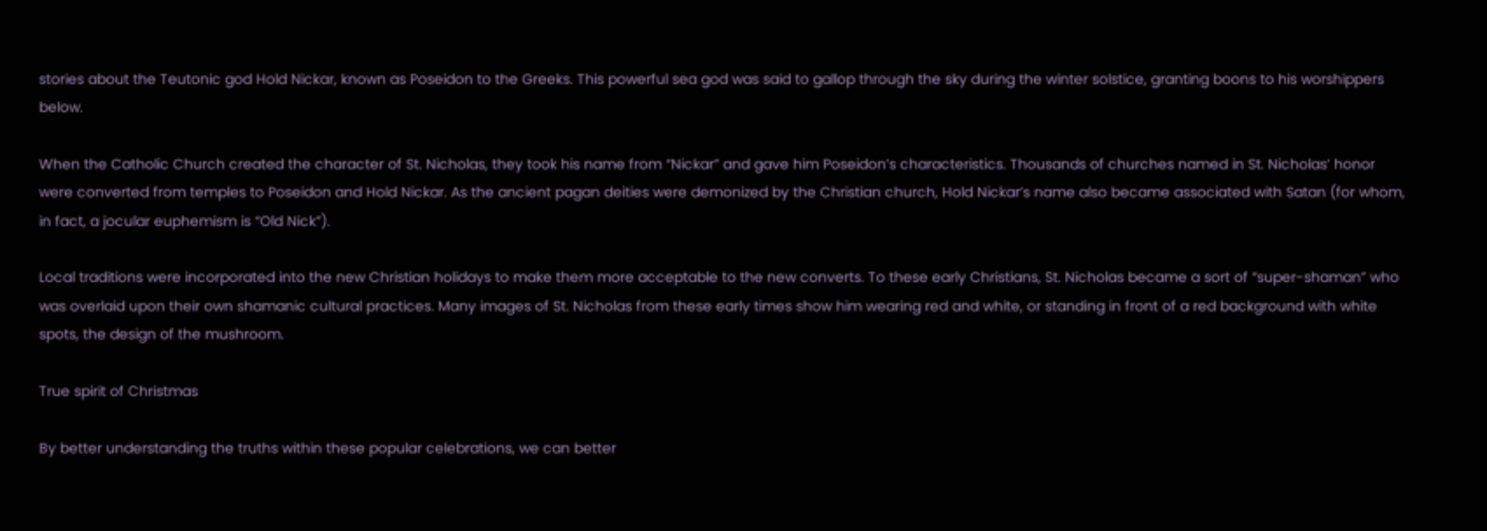stories about the Teutonic god Hold Nickar, known as Poseidon to the Greeks. This powerful sea god was said to gallop through the sky during the winter solstice, granting boons to his worshippers below.

When the Catholic Church created the character of St. Nicholas, they took his name from “Nickar” and gave him Poseidon’s characteristics. Thousands of churches named in St. Nicholas’ honor were converted from temples to Poseidon and Hold Nickar. As the ancient pagan deities were demonized by the Christian church, Hold Nickar’s name also became associated with Satan (for whom, in fact, a jocular euphemism is “Old Nick”).

Local traditions were incorporated into the new Christian holidays to make them more acceptable to the new converts. To these early Christians, St. Nicholas became a sort of “super-shaman” who was overlaid upon their own shamanic cultural practices. Many images of St. Nicholas from these early times show him wearing red and white, or standing in front of a red background with white spots, the design of the mushroom.

True spirit of Christmas

By better understanding the truths within these popular celebrations, we can better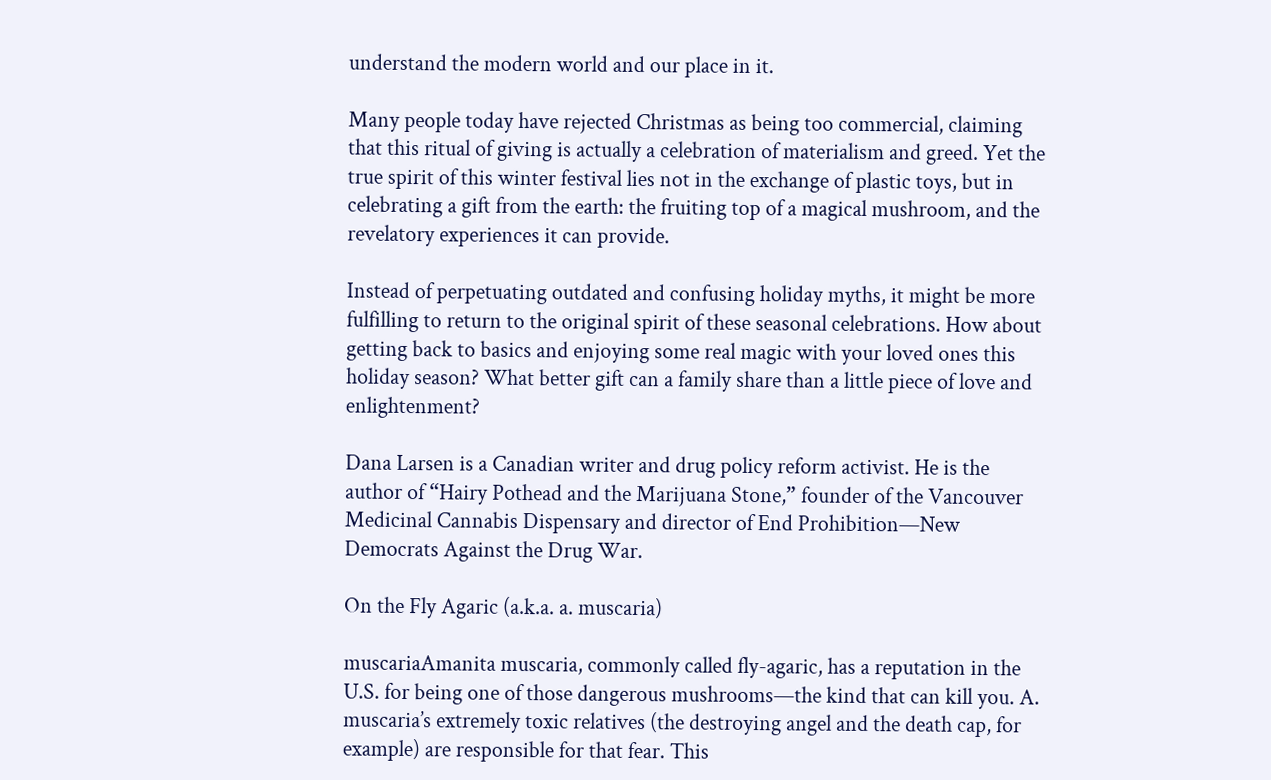understand the modern world and our place in it.

Many people today have rejected Christmas as being too commercial, claiming that this ritual of giving is actually a celebration of materialism and greed. Yet the true spirit of this winter festival lies not in the exchange of plastic toys, but in celebrating a gift from the earth: the fruiting top of a magical mushroom, and the revelatory experiences it can provide.

Instead of perpetuating outdated and confusing holiday myths, it might be more fulfilling to return to the original spirit of these seasonal celebrations. How about getting back to basics and enjoying some real magic with your loved ones this holiday season? What better gift can a family share than a little piece of love and enlightenment?

Dana Larsen is a Canadian writer and drug policy reform activist. He is the author of “Hairy Pothead and the Marijuana Stone,” founder of the Vancouver Medicinal Cannabis Dispensary and director of End Prohibition—New Democrats Against the Drug War.

On the Fly Agaric (a.k.a. a. muscaria)

muscariaAmanita muscaria, commonly called fly-agaric, has a reputation in the U.S. for being one of those dangerous mushrooms—the kind that can kill you. A. muscaria’s extremely toxic relatives (the destroying angel and the death cap, for example) are responsible for that fear. This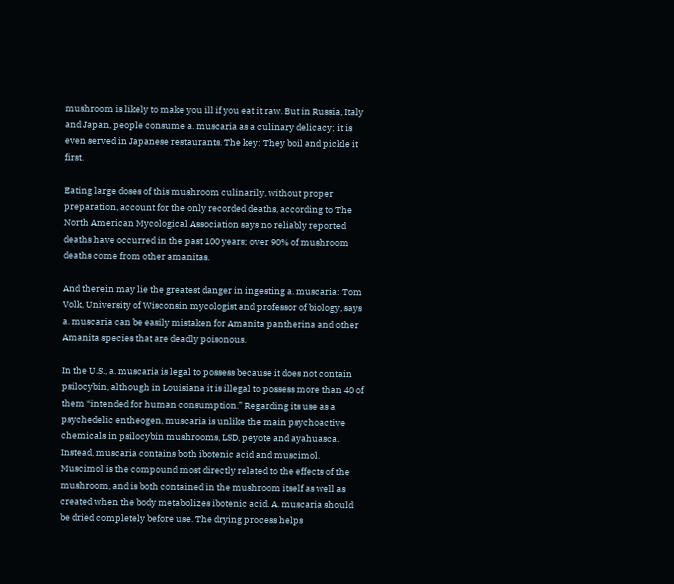mushroom is likely to make you ill if you eat it raw. But in Russia, Italy and Japan, people consume a. muscaria as a culinary delicacy; it is even served in Japanese restaurants. The key: They boil and pickle it first.

Eating large doses of this mushroom culinarily, without proper preparation, account for the only recorded deaths, according to The North American Mycological Association says no reliably reported deaths have occurred in the past 100 years; over 90% of mushroom deaths come from other amanitas.

And therein may lie the greatest danger in ingesting a. muscaria: Tom Volk, University of Wisconsin mycologist and professor of biology, says a. muscaria can be easily mistaken for Amanita pantherina and other Amanita species that are deadly poisonous.

In the U.S., a. muscaria is legal to possess because it does not contain psilocybin, although in Louisiana it is illegal to possess more than 40 of them “intended for human consumption.” Regarding its use as a psychedelic entheogen, muscaria is unlike the main psychoactive chemicals in psilocybin mushrooms, LSD, peyote and ayahuasca. Instead, muscaria contains both ibotenic acid and muscimol. Muscimol is the compound most directly related to the effects of the mushroom, and is both contained in the mushroom itself as well as created when the body metabolizes ibotenic acid. A. muscaria should be dried completely before use. The drying process helps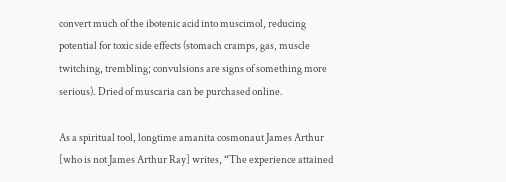convert much of the ibotenic acid into muscimol, reducing potential for toxic side effects (stomach cramps, gas, muscle twitching, trembling; convulsions are signs of something more serious). Dried of muscaria can be purchased online.

As a spiritual tool, longtime amanita cosmonaut James Arthur [who is not James Arthur Ray] writes, “The experience attained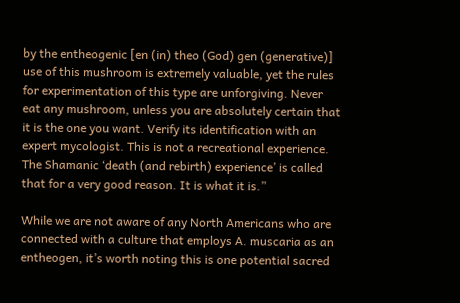by the entheogenic [en (in) theo (God) gen (generative)] use of this mushroom is extremely valuable, yet the rules for experimentation of this type are unforgiving. Never eat any mushroom, unless you are absolutely certain that it is the one you want. Verify its identification with an expert mycologist. This is not a recreational experience. The Shamanic ‘death (and rebirth) experience’ is called that for a very good reason. It is what it is.”

While we are not aware of any North Americans who are connected with a culture that employs A. muscaria as an entheogen, it’s worth noting this is one potential sacred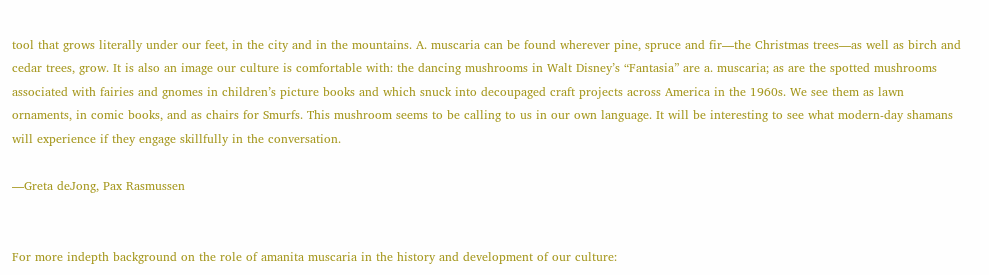tool that grows literally under our feet, in the city and in the mountains. A. muscaria can be found wherever pine, spruce and fir—the Christmas trees—as well as birch and cedar trees, grow. It is also an image our culture is comfortable with: the dancing mushrooms in Walt Disney’s “Fantasia” are a. muscaria; as are the spotted mushrooms associated with fairies and gnomes in children’s picture books and which snuck into decoupaged craft projects across America in the 1960s. We see them as lawn ornaments, in comic books, and as chairs for Smurfs. This mushroom seems to be calling to us in our own language. It will be interesting to see what modern-day shamans will experience if they engage skillfully in the conversation.

—Greta deJong, Pax Rasmussen


For more indepth background on the role of amanita muscaria in the history and development of our culture: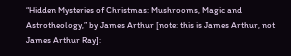“Hidden Mysteries of Christmas: Mushrooms, Magic and Astrotheology,” by James Arthur [note: this is James Arthur, not James Arthur Ray]: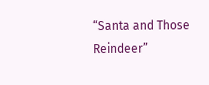“Santa and Those Reindeer”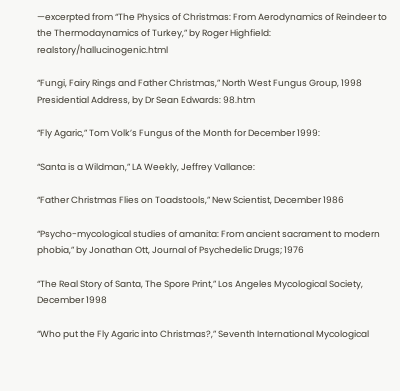—excerpted from “The Physics of Christmas: From Aerodynamics of Reindeer to the Thermodaynamics of Turkey,” by Roger Highfield: realstory/hallucinogenic.html

“Fungi, Fairy Rings and Father Christmas,” North West Fungus Group, 1998 Presidential Address, by Dr Sean Edwards: 98.htm

“Fly Agaric,” Tom Volk’s Fungus of the Month for December 1999:

“Santa is a Wildman,” LA Weekly, Jeffrey Vallance:

“Father Christmas Flies on Toadstools,” New Scientist, December 1986

“Psycho-mycological studies of amanita: From ancient sacrament to modern phobia,” by Jonathan Ott, Journal of Psychedelic Drugs; 1976

“The Real Story of Santa, The Spore Print,” Los Angeles Mycological Society, December 1998

“Who put the Fly Agaric into Christmas?,” Seventh International Mycological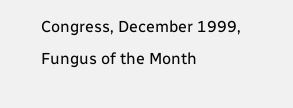Congress, December 1999, Fungus of the Month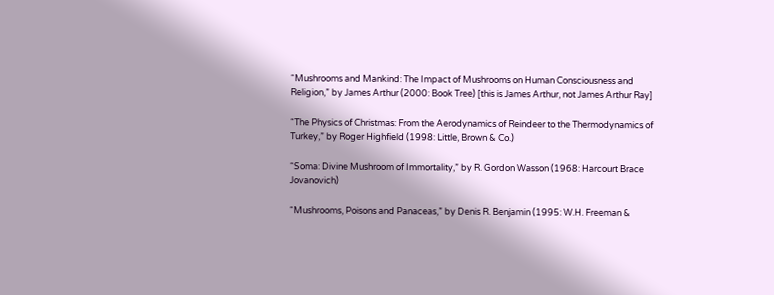“Mushrooms and Mankind: The Impact of Mushrooms on Human Consciousness and Religion,” by James Arthur (2000: Book Tree) [this is James Arthur, not James Arthur Ray]

“The Physics of Christmas: From the Aerodynamics of Reindeer to the Thermodynamics of Turkey,” by Roger Highfield (1998: Little, Brown & Co.)

“Soma: Divine Mushroom of Immortality,” by R. Gordon Wasson (1968: Harcourt Brace Jovanovich)

“Mushrooms, Poisons and Panaceas,” by Denis R. Benjamin (1995: W.H. Freeman &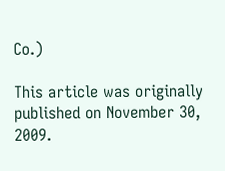Co.)

This article was originally published on November 30, 2009.